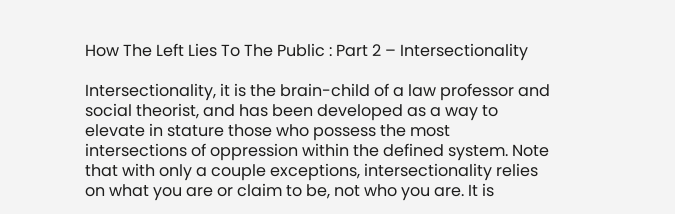How The Left Lies To The Public : Part 2 – Intersectionality

Intersectionality, it is the brain-child of a law professor and social theorist, and has been developed as a way to elevate in stature those who possess the most intersections of oppression within the defined system. Note that with only a couple exceptions, intersectionality relies on what you are or claim to be, not who you are. It is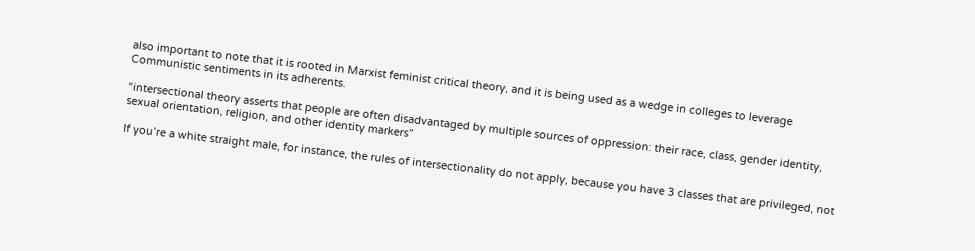also important to note that it is rooted in Marxist feminist critical theory, and it is being used as a wedge in colleges to leverage Communistic sentiments in its adherents.

“intersectional theory asserts that people are often disadvantaged by multiple sources of oppression: their race, class, gender identity, sexual orientation, religion, and other identity markers”

If you’re a white straight male, for instance, the rules of intersectionality do not apply, because you have 3 classes that are privileged, not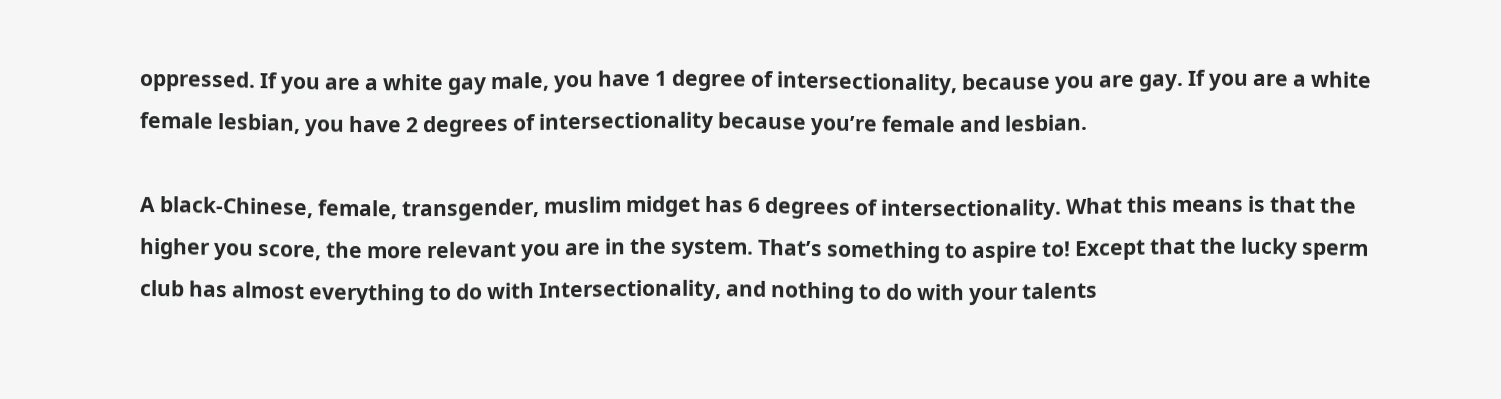oppressed. If you are a white gay male, you have 1 degree of intersectionality, because you are gay. If you are a white female lesbian, you have 2 degrees of intersectionality because you’re female and lesbian.

A black-Chinese, female, transgender, muslim midget has 6 degrees of intersectionality. What this means is that the higher you score, the more relevant you are in the system. That’s something to aspire to! Except that the lucky sperm club has almost everything to do with Intersectionality, and nothing to do with your talents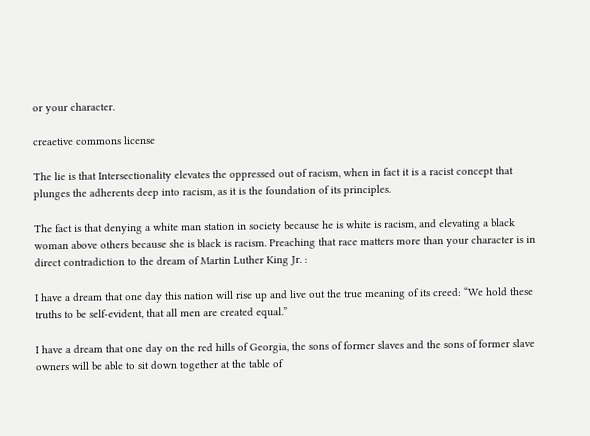or your character.

creaetive commons license

The lie is that Intersectionality elevates the oppressed out of racism, when in fact it is a racist concept that plunges the adherents deep into racism, as it is the foundation of its principles.

The fact is that denying a white man station in society because he is white is racism, and elevating a black woman above others because she is black is racism. Preaching that race matters more than your character is in direct contradiction to the dream of Martin Luther King Jr. :

I have a dream that one day this nation will rise up and live out the true meaning of its creed: “We hold these truths to be self-evident, that all men are created equal.”

I have a dream that one day on the red hills of Georgia, the sons of former slaves and the sons of former slave owners will be able to sit down together at the table of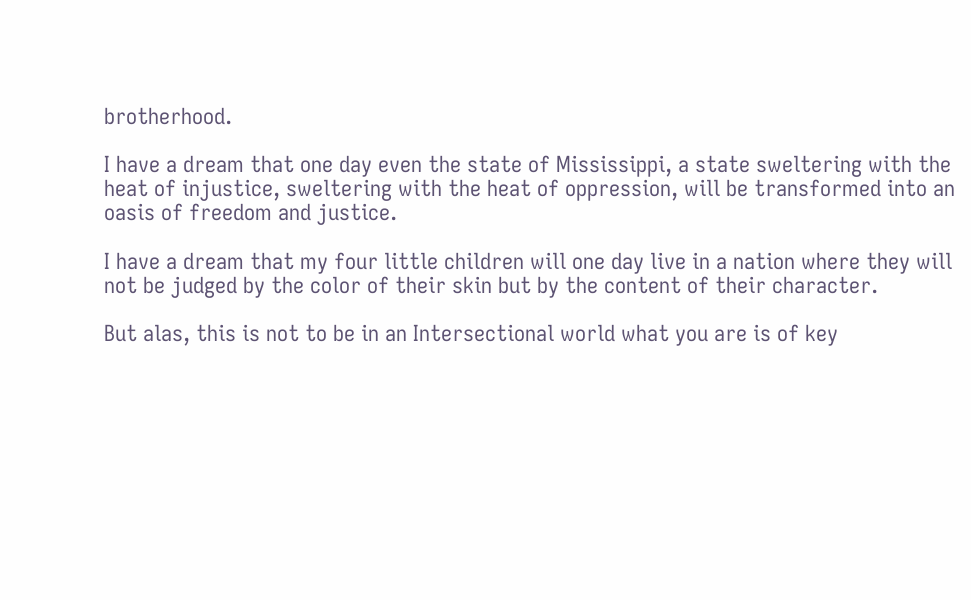brotherhood.

I have a dream that one day even the state of Mississippi, a state sweltering with the heat of injustice, sweltering with the heat of oppression, will be transformed into an oasis of freedom and justice.

I have a dream that my four little children will one day live in a nation where they will not be judged by the color of their skin but by the content of their character.

But alas, this is not to be in an Intersectional world what you are is of key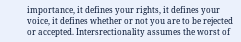importance, it defines your rights, it defines your voice, it defines whether or not you are to be rejected or accepted. Intersrectionality assumes the worst of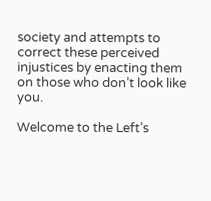society and attempts to correct these perceived injustices by enacting them on those who don’t look like you.

Welcome to the Left’s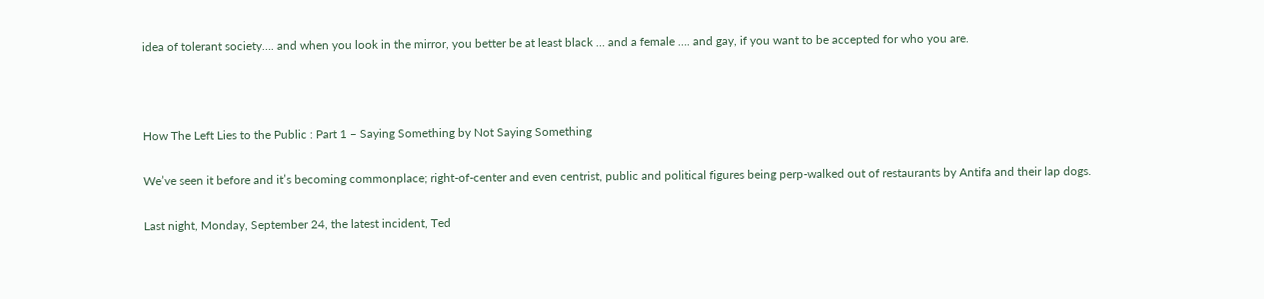idea of tolerant society…. and when you look in the mirror, you better be at least black … and a female …. and gay, if you want to be accepted for who you are.



How The Left Lies to the Public : Part 1 – Saying Something by Not Saying Something

We’ve seen it before and it’s becoming commonplace; right-of-center and even centrist, public and political figures being perp-walked out of restaurants by Antifa and their lap dogs.

Last night, Monday, September 24, the latest incident, Ted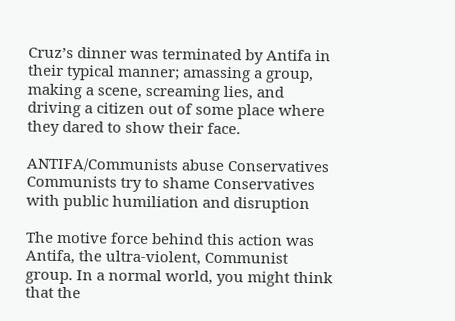Cruz’s dinner was terminated by Antifa in their typical manner; amassing a group, making a scene, screaming lies, and driving a citizen out of some place where they dared to show their face.

ANTIFA/Communists abuse Conservatives
Communists try to shame Conservatives with public humiliation and disruption

The motive force behind this action was Antifa, the ultra-violent, Communist group. In a normal world, you might think that the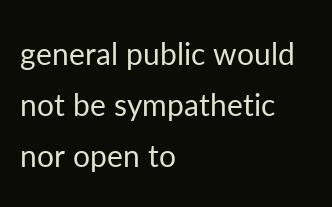general public would not be sympathetic nor open to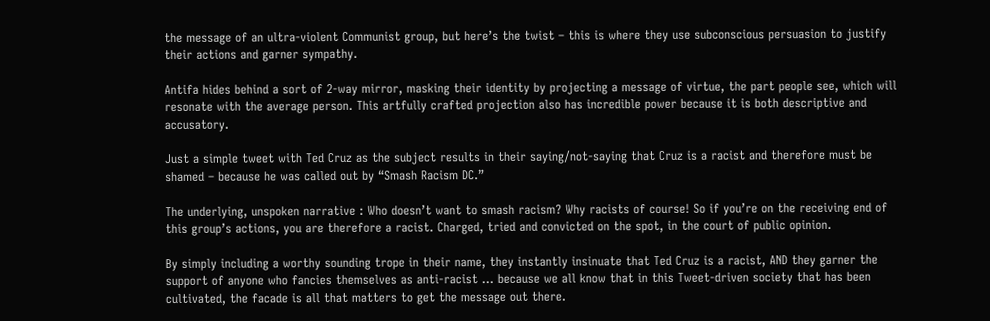the message of an ultra-violent Communist group, but here’s the twist – this is where they use subconscious persuasion to justify their actions and garner sympathy.

Antifa hides behind a sort of 2-way mirror, masking their identity by projecting a message of virtue, the part people see, which will resonate with the average person. This artfully crafted projection also has incredible power because it is both descriptive and accusatory.

Just a simple tweet with Ted Cruz as the subject results in their saying/not-saying that Cruz is a racist and therefore must be shamed – because he was called out by “Smash Racism DC.”

The underlying, unspoken narrative : Who doesn’t want to smash racism? Why racists of course! So if you’re on the receiving end of this group’s actions, you are therefore a racist. Charged, tried and convicted on the spot, in the court of public opinion.

By simply including a worthy sounding trope in their name, they instantly insinuate that Ted Cruz is a racist, AND they garner the support of anyone who fancies themselves as anti-racist … because we all know that in this Tweet-driven society that has been cultivated, the facade is all that matters to get the message out there.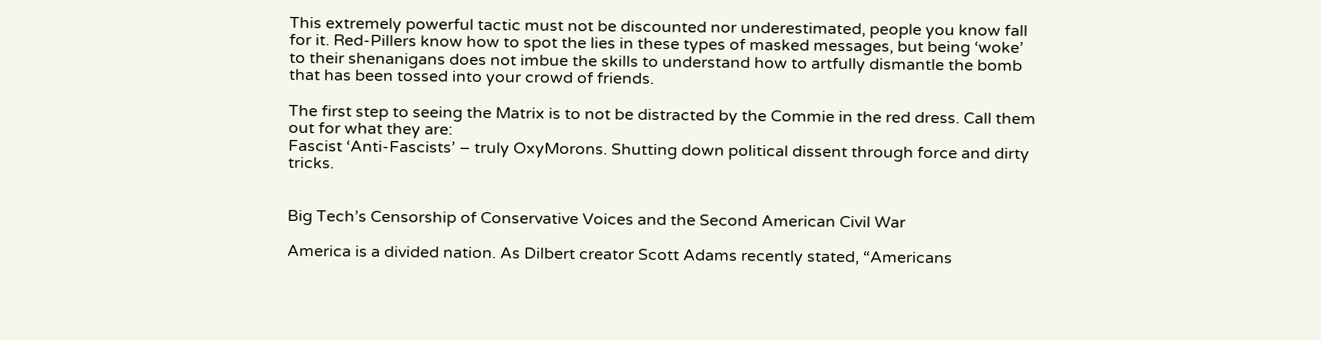This extremely powerful tactic must not be discounted nor underestimated, people you know fall for it. Red-Pillers know how to spot the lies in these types of masked messages, but being ‘woke’ to their shenanigans does not imbue the skills to understand how to artfully dismantle the bomb that has been tossed into your crowd of friends.

The first step to seeing the Matrix is to not be distracted by the Commie in the red dress. Call them out for what they are:
Fascist ‘Anti-Fascists’ – truly OxyMorons. Shutting down political dissent through force and dirty tricks.


Big Tech’s Censorship of Conservative Voices and the Second American Civil War

America is a divided nation. As Dilbert creator Scott Adams recently stated, “Americans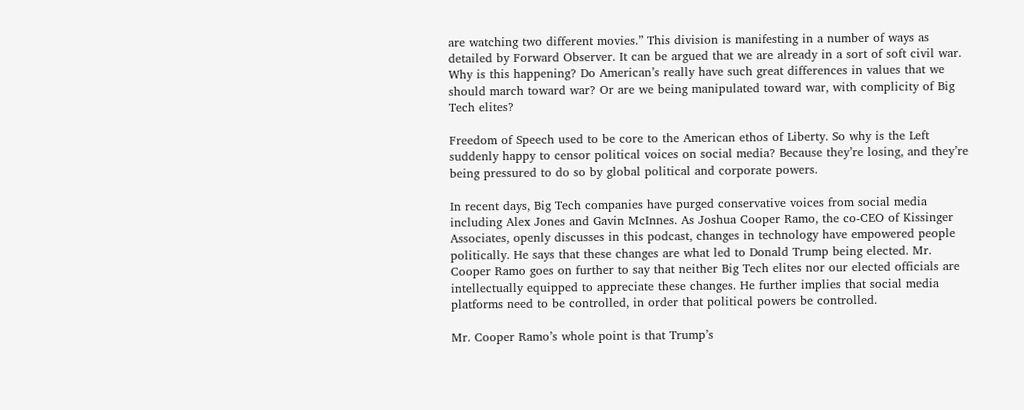are watching two different movies.” This division is manifesting in a number of ways as detailed by Forward Observer. It can be argued that we are already in a sort of soft civil war. Why is this happening? Do American’s really have such great differences in values that we should march toward war? Or are we being manipulated toward war, with complicity of Big Tech elites?

Freedom of Speech used to be core to the American ethos of Liberty. So why is the Left suddenly happy to censor political voices on social media? Because they’re losing, and they’re being pressured to do so by global political and corporate powers.

In recent days, Big Tech companies have purged conservative voices from social media including Alex Jones and Gavin McInnes. As Joshua Cooper Ramo, the co-CEO of Kissinger Associates, openly discusses in this podcast, changes in technology have empowered people politically. He says that these changes are what led to Donald Trump being elected. Mr. Cooper Ramo goes on further to say that neither Big Tech elites nor our elected officials are intellectually equipped to appreciate these changes. He further implies that social media platforms need to be controlled, in order that political powers be controlled.

Mr. Cooper Ramo’s whole point is that Trump’s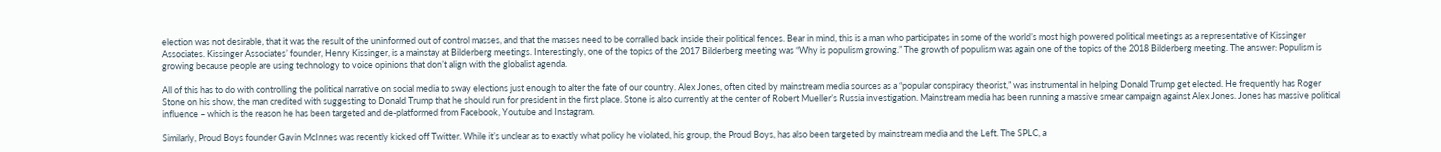election was not desirable, that it was the result of the uninformed out of control masses, and that the masses need to be corralled back inside their political fences. Bear in mind, this is a man who participates in some of the world’s most high powered political meetings as a representative of Kissinger Associates. Kissinger Associates’ founder, Henry Kissinger, is a mainstay at Bilderberg meetings. Interestingly, one of the topics of the 2017 Bilderberg meeting was “Why is populism growing.” The growth of populism was again one of the topics of the 2018 Bilderberg meeting. The answer: Populism is growing because people are using technology to voice opinions that don’t align with the globalist agenda.

All of this has to do with controlling the political narrative on social media to sway elections just enough to alter the fate of our country. Alex Jones, often cited by mainstream media sources as a “popular conspiracy theorist,” was instrumental in helping Donald Trump get elected. He frequently has Roger Stone on his show, the man credited with suggesting to Donald Trump that he should run for president in the first place. Stone is also currently at the center of Robert Mueller’s Russia investigation. Mainstream media has been running a massive smear campaign against Alex Jones. Jones has massive political influence – which is the reason he has been targeted and de-platformed from Facebook, Youtube and Instagram.

Similarly, Proud Boys founder Gavin McInnes was recently kicked off Twitter. While it’s unclear as to exactly what policy he violated, his group, the Proud Boys, has also been targeted by mainstream media and the Left. The SPLC, a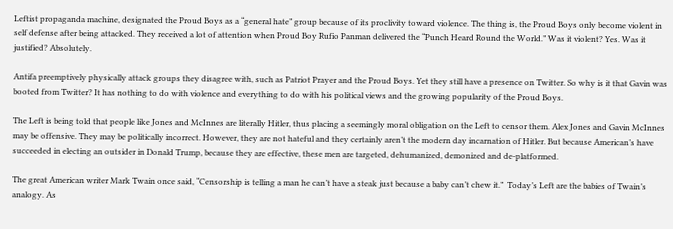Leftist propaganda machine, designated the Proud Boys as a “general hate” group because of its proclivity toward violence. The thing is, the Proud Boys only become violent in self defense after being attacked. They received a lot of attention when Proud Boy Rufio Panman delivered the “Punch Heard Round the World.” Was it violent? Yes. Was it justified? Absolutely.

Antifa preemptively physically attack groups they disagree with, such as Patriot Prayer and the Proud Boys. Yet they still have a presence on Twitter. So why is it that Gavin was booted from Twitter? It has nothing to do with violence and everything to do with his political views and the growing popularity of the Proud Boys.

The Left is being told that people like Jones and McInnes are literally Hitler, thus placing a seemingly moral obligation on the Left to censor them. Alex Jones and Gavin McInnes may be offensive. They may be politically incorrect. However, they are not hateful and they certainly aren’t the modern day incarnation of Hitler. But because American’s have succeeded in electing an outsider in Donald Trump, because they are effective, these men are targeted, dehumanized, demonized and de-platformed.

The great American writer Mark Twain once said, “Censorship is telling a man he can’t have a steak just because a baby can’t chew it.”  Today’s Left are the babies of Twain’s analogy. As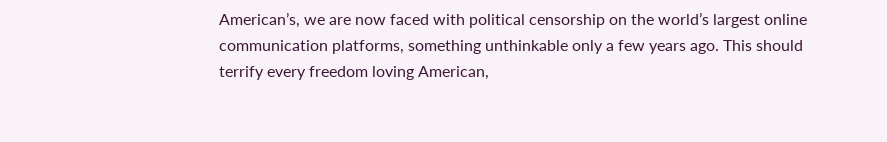American’s, we are now faced with political censorship on the world’s largest online communication platforms, something unthinkable only a few years ago. This should terrify every freedom loving American,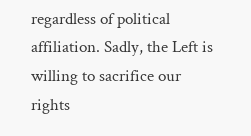regardless of political affiliation. Sadly, the Left is willing to sacrifice our rights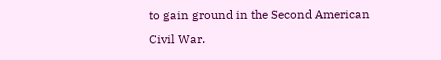to gain ground in the Second American Civil War.